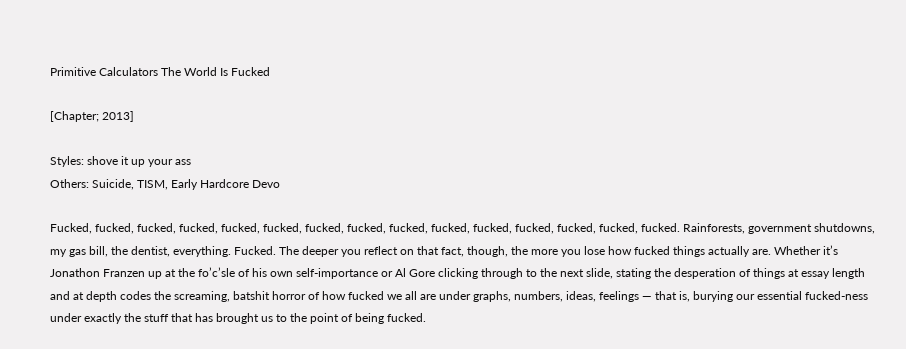Primitive Calculators The World Is Fucked

[Chapter; 2013]

Styles: shove it up your ass
Others: Suicide, TISM, Early Hardcore Devo

Fucked, fucked, fucked, fucked, fucked, fucked, fucked, fucked, fucked, fucked, fucked, fucked, fucked, fucked, fucked. Rainforests, government shutdowns, my gas bill, the dentist, everything. Fucked. The deeper you reflect on that fact, though, the more you lose how fucked things actually are. Whether it’s Jonathon Franzen up at the fo’c’sle of his own self-importance or Al Gore clicking through to the next slide, stating the desperation of things at essay length and at depth codes the screaming, batshit horror of how fucked we all are under graphs, numbers, ideas, feelings — that is, burying our essential fucked-ness under exactly the stuff that has brought us to the point of being fucked.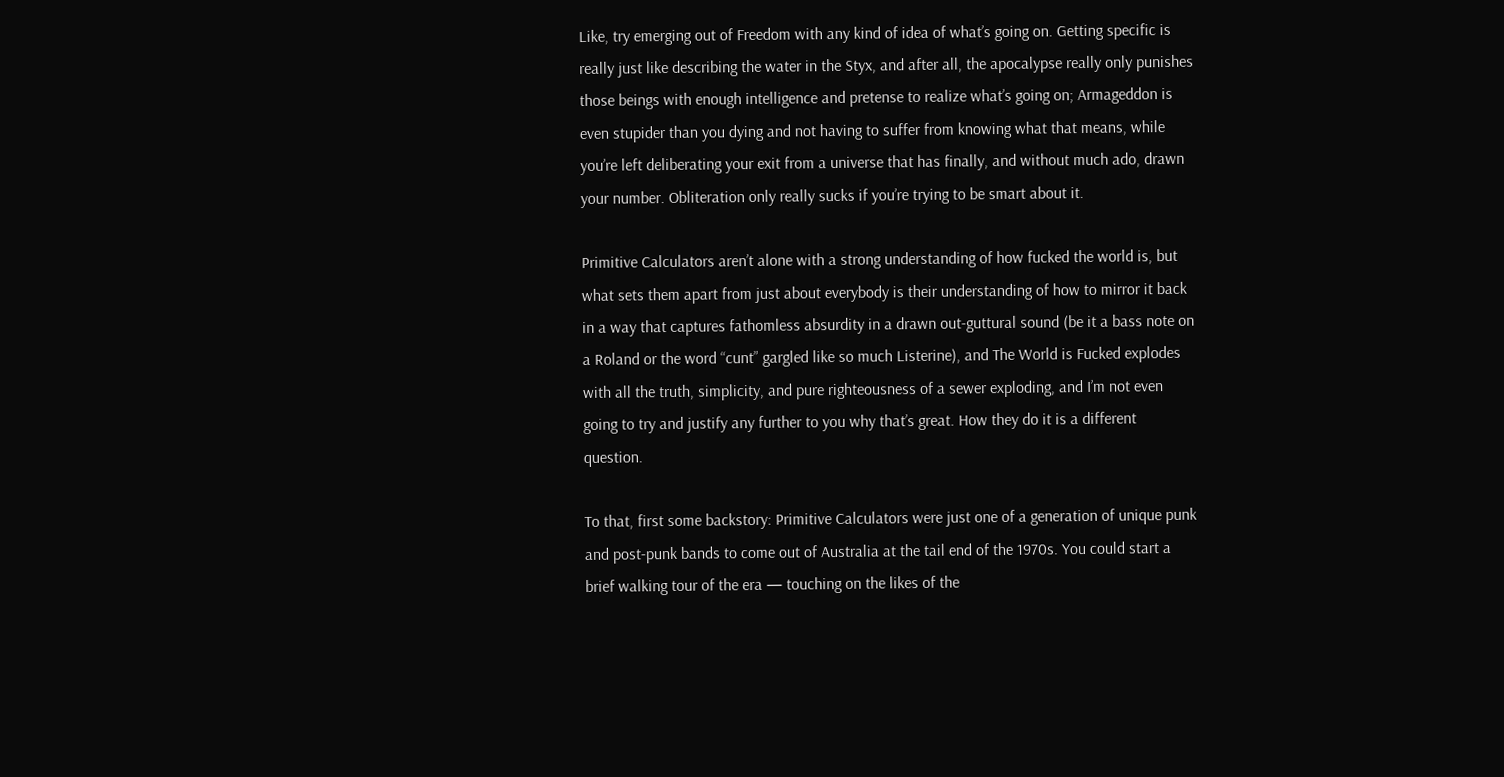Like, try emerging out of Freedom with any kind of idea of what’s going on. Getting specific is really just like describing the water in the Styx, and after all, the apocalypse really only punishes those beings with enough intelligence and pretense to realize what’s going on; Armageddon is even stupider than you dying and not having to suffer from knowing what that means, while you’re left deliberating your exit from a universe that has finally, and without much ado, drawn your number. Obliteration only really sucks if you’re trying to be smart about it.

Primitive Calculators aren’t alone with a strong understanding of how fucked the world is, but what sets them apart from just about everybody is their understanding of how to mirror it back in a way that captures fathomless absurdity in a drawn out-guttural sound (be it a bass note on a Roland or the word “cunt” gargled like so much Listerine), and The World is Fucked explodes with all the truth, simplicity, and pure righteousness of a sewer exploding, and I’m not even going to try and justify any further to you why that’s great. How they do it is a different question.

To that, first some backstory: Primitive Calculators were just one of a generation of unique punk and post-punk bands to come out of Australia at the tail end of the 1970s. You could start a brief walking tour of the era — touching on the likes of the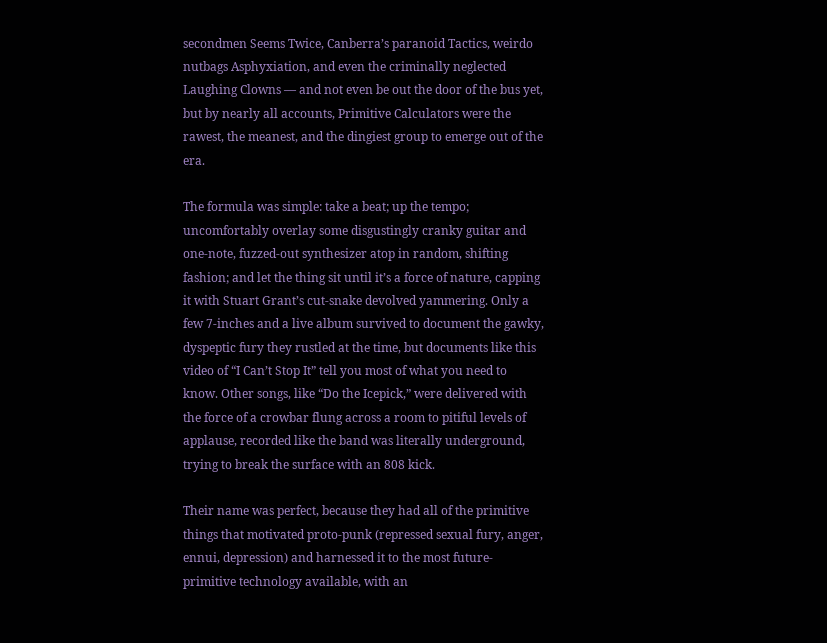secondmen Seems Twice, Canberra’s paranoid Tactics, weirdo nutbags Asphyxiation, and even the criminally neglected Laughing Clowns — and not even be out the door of the bus yet, but by nearly all accounts, Primitive Calculators were the rawest, the meanest, and the dingiest group to emerge out of the era.

The formula was simple: take a beat; up the tempo; uncomfortably overlay some disgustingly cranky guitar and one-note, fuzzed-out synthesizer atop in random, shifting fashion; and let the thing sit until it’s a force of nature, capping it with Stuart Grant’s cut-snake devolved yammering. Only a few 7-inches and a live album survived to document the gawky, dyspeptic fury they rustled at the time, but documents like this video of “I Can’t Stop It” tell you most of what you need to know. Other songs, like “Do the Icepick,” were delivered with the force of a crowbar flung across a room to pitiful levels of applause, recorded like the band was literally underground, trying to break the surface with an 808 kick.

Their name was perfect, because they had all of the primitive things that motivated proto-punk (repressed sexual fury, anger, ennui, depression) and harnessed it to the most future-primitive technology available, with an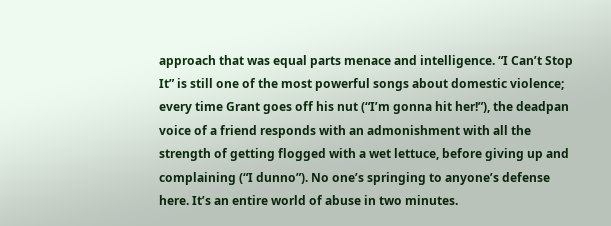approach that was equal parts menace and intelligence. “I Can’t Stop It” is still one of the most powerful songs about domestic violence; every time Grant goes off his nut (“I’m gonna hit her!”), the deadpan voice of a friend responds with an admonishment with all the strength of getting flogged with a wet lettuce, before giving up and complaining (“I dunno”). No one’s springing to anyone’s defense here. It’s an entire world of abuse in two minutes.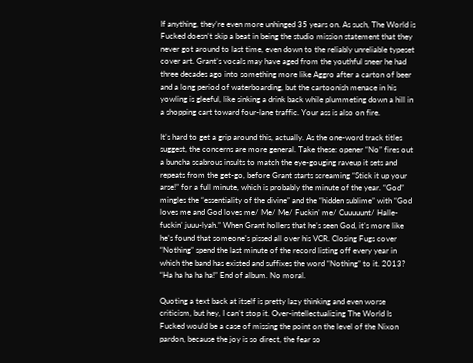If anything, they’re even more unhinged 35 years on. As such, The World is Fucked doesn’t skip a beat in being the studio mission statement that they never got around to last time, even down to the reliably unreliable typeset cover art. Grant’s vocals may have aged from the youthful sneer he had three decades ago into something more like Aggro after a carton of beer and a long period of waterboarding, but the cartoonish menace in his yowling is gleeful, like sinking a drink back while plummeting down a hill in a shopping cart toward four-lane traffic. Your ass is also on fire.

It’s hard to get a grip around this, actually. As the one-word track titles suggest, the concerns are more general. Take these: opener “No” fires out a buncha scabrous insults to match the eye-gouging raveup it sets and repeats from the get-go, before Grant starts screaming “Stick it up your arse!” for a full minute, which is probably the minute of the year. “God” mingles the “essentiality of the divine” and the “hidden sublime” with “God loves me and God loves me/ Me/ Me/ Fuckin’ me/ Cuuuuunt/ Halle-fuckin’ juuu-lyah.” When Grant hollers that he’s seen God, it’s more like he’s found that someone’s pissed all over his VCR. Closing Fugs cover “Nothing” spend the last minute of the record listing off every year in which the band has existed and suffixes the word “Nothing” to it. 2013? “Ha ha ha ha ha!” End of album. No moral.

Quoting a text back at itself is pretty lazy thinking and even worse criticism, but hey, I can’t stop it. Over-intellectualizing The World Is Fucked would be a case of missing the point on the level of the Nixon pardon, because the joy is so direct, the fear so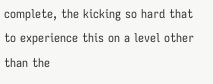complete, the kicking so hard that to experience this on a level other than the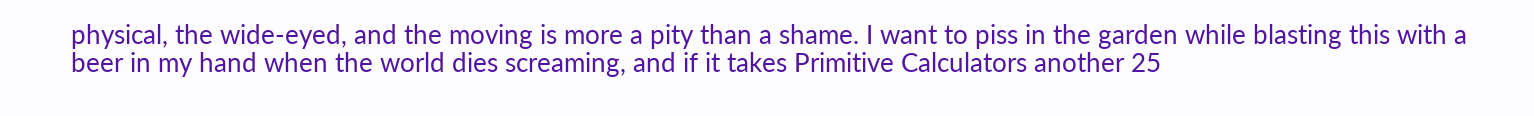physical, the wide-eyed, and the moving is more a pity than a shame. I want to piss in the garden while blasting this with a beer in my hand when the world dies screaming, and if it takes Primitive Calculators another 25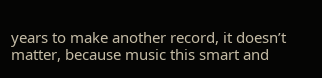years to make another record, it doesn’t matter, because music this smart and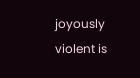joyously violent is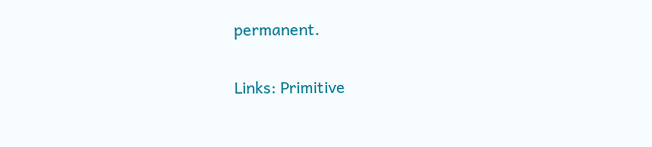permanent.

Links: Primitive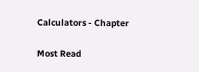Calculators - Chapter

Most Read